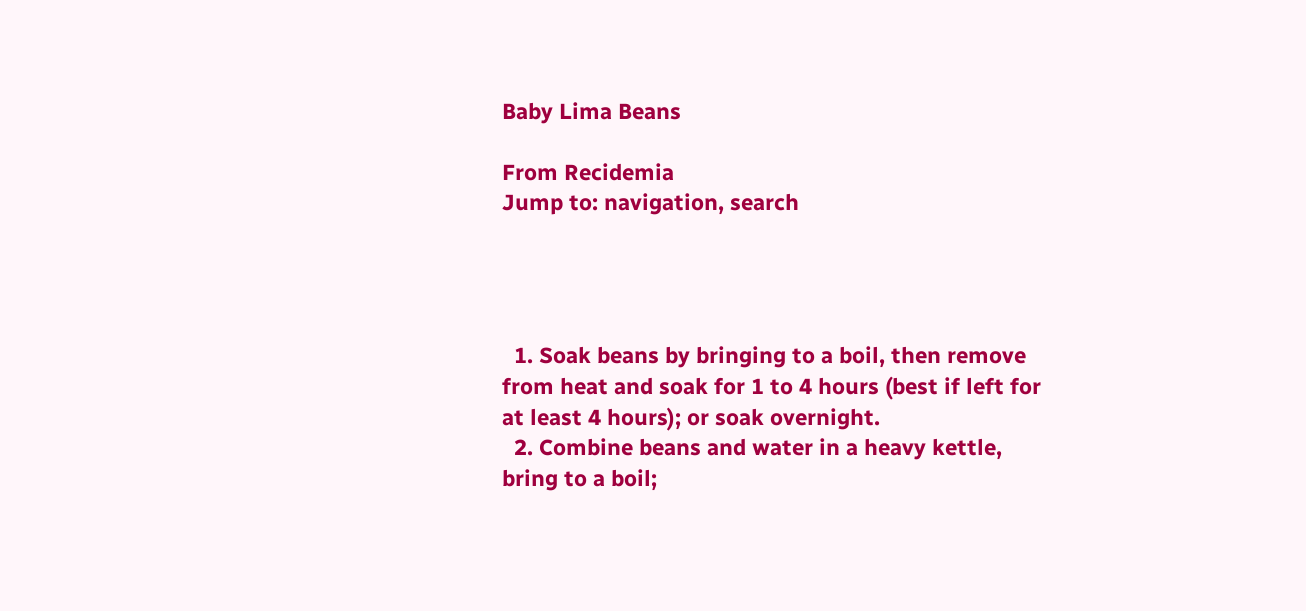Baby Lima Beans

From Recidemia
Jump to: navigation, search




  1. Soak beans by bringing to a boil, then remove from heat and soak for 1 to 4 hours (best if left for at least 4 hours); or soak overnight.
  2. Combine beans and water in a heavy kettle, bring to a boil;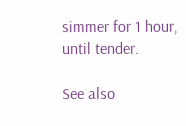simmer for 1 hour, until tender.

See also